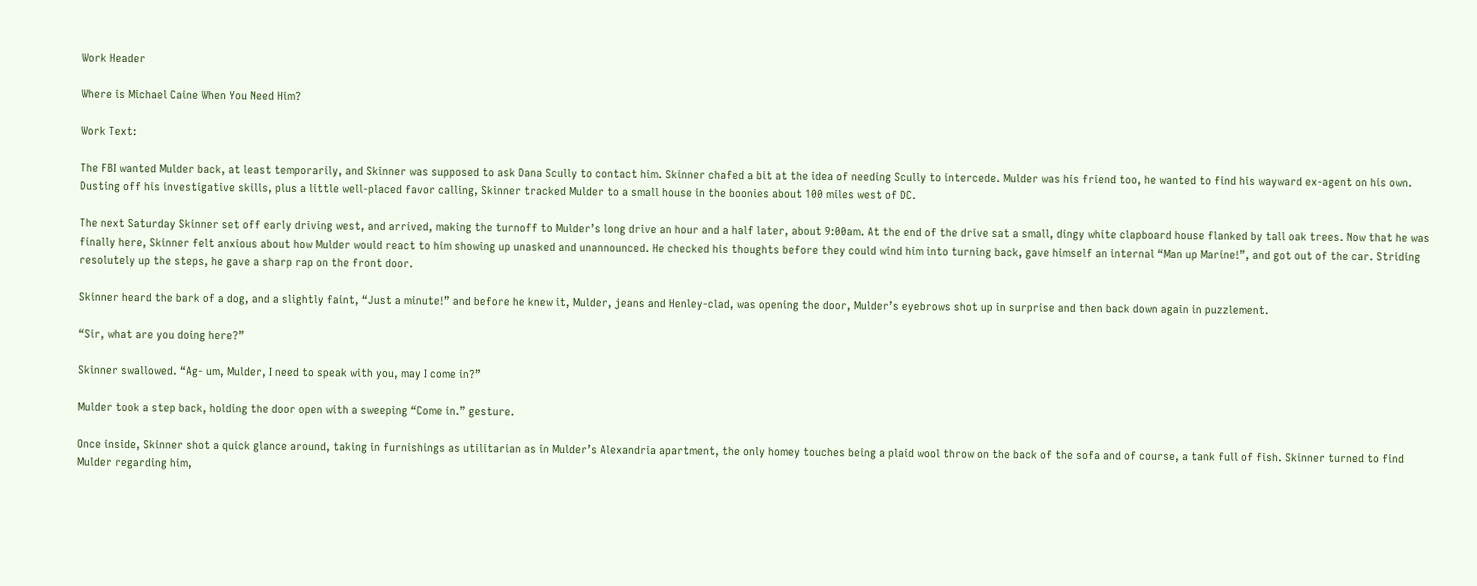Work Header

Where is Michael Caine When You Need Him?

Work Text:

The FBI wanted Mulder back, at least temporarily, and Skinner was supposed to ask Dana Scully to contact him. Skinner chafed a bit at the idea of needing Scully to intercede. Mulder was his friend too, he wanted to find his wayward ex-agent on his own. Dusting off his investigative skills, plus a little well-placed favor calling, Skinner tracked Mulder to a small house in the boonies about 100 miles west of DC.

The next Saturday Skinner set off early driving west, and arrived, making the turnoff to Mulder’s long drive an hour and a half later, about 9:00am. At the end of the drive sat a small, dingy white clapboard house flanked by tall oak trees. Now that he was finally here, Skinner felt anxious about how Mulder would react to him showing up unasked and unannounced. He checked his thoughts before they could wind him into turning back, gave himself an internal “Man up Marine!”, and got out of the car. Striding resolutely up the steps, he gave a sharp rap on the front door.

Skinner heard the bark of a dog, and a slightly faint, “Just a minute!” and before he knew it, Mulder, jeans and Henley-clad, was opening the door, Mulder’s eyebrows shot up in surprise and then back down again in puzzlement.

“Sir, what are you doing here?”

Skinner swallowed. “Ag- um, Mulder, I need to speak with you, may I come in?”

Mulder took a step back, holding the door open with a sweeping “Come in.” gesture.

Once inside, Skinner shot a quick glance around, taking in furnishings as utilitarian as in Mulder’s Alexandria apartment, the only homey touches being a plaid wool throw on the back of the sofa and of course, a tank full of fish. Skinner turned to find Mulder regarding him,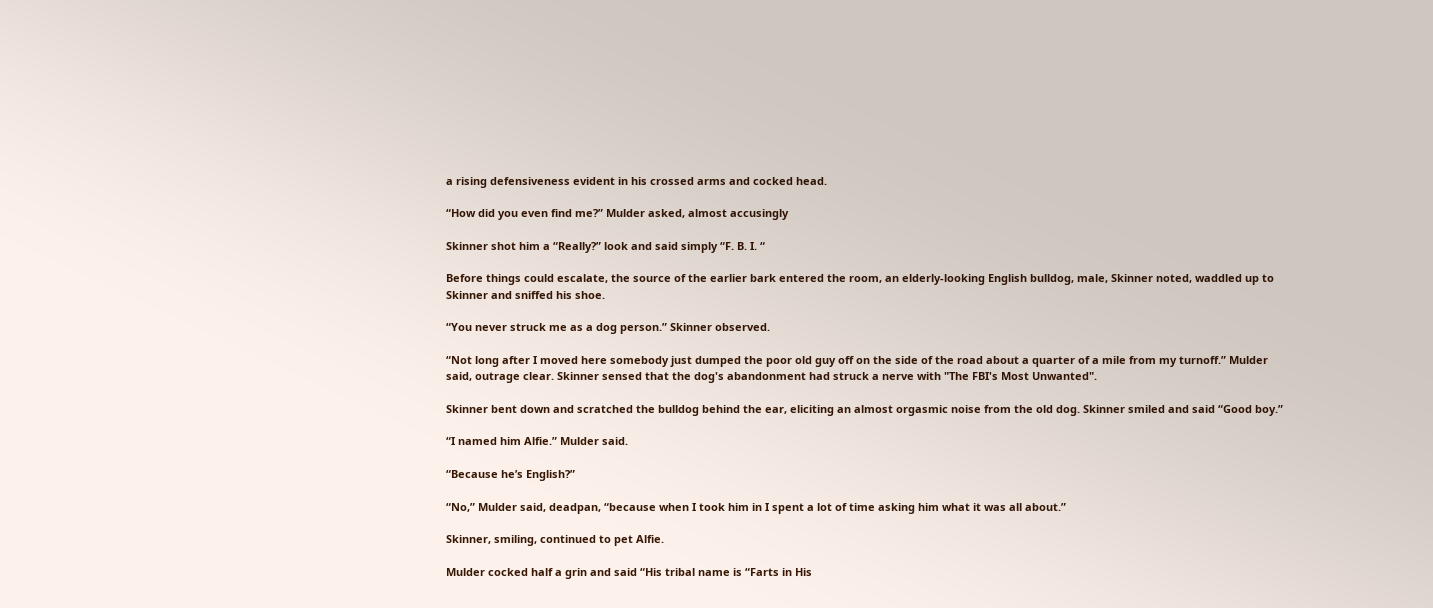a rising defensiveness evident in his crossed arms and cocked head.

“How did you even find me?” Mulder asked, almost accusingly

Skinner shot him a “Really?” look and said simply “F. B. I. “

Before things could escalate, the source of the earlier bark entered the room, an elderly-looking English bulldog, male, Skinner noted, waddled up to Skinner and sniffed his shoe.

“You never struck me as a dog person.” Skinner observed.

“Not long after I moved here somebody just dumped the poor old guy off on the side of the road about a quarter of a mile from my turnoff.” Mulder said, outrage clear. Skinner sensed that the dog's abandonment had struck a nerve with "The FBI's Most Unwanted".

Skinner bent down and scratched the bulldog behind the ear, eliciting an almost orgasmic noise from the old dog. Skinner smiled and said “Good boy.”

“I named him Alfie.” Mulder said.

“Because he’s English?”

“No,” Mulder said, deadpan, “because when I took him in I spent a lot of time asking him what it was all about.”

Skinner, smiling, continued to pet Alfie.

Mulder cocked half a grin and said “His tribal name is “Farts in His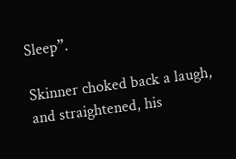Sleep”.

Skinner choked back a laugh, and straightened, his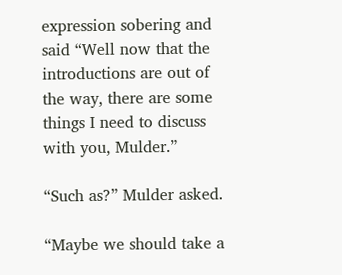expression sobering and said “Well now that the introductions are out of the way, there are some things I need to discuss with you, Mulder.”

“Such as?” Mulder asked.

“Maybe we should take a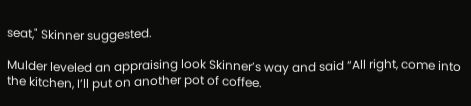seat," Skinner suggested.

Mulder leveled an appraising look Skinner’s way and said “All right, come into the kitchen, I’ll put on another pot of coffee.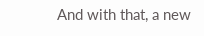And with that, a new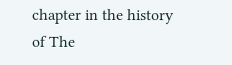chapter in the history of The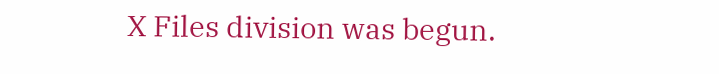X Files division was begun.